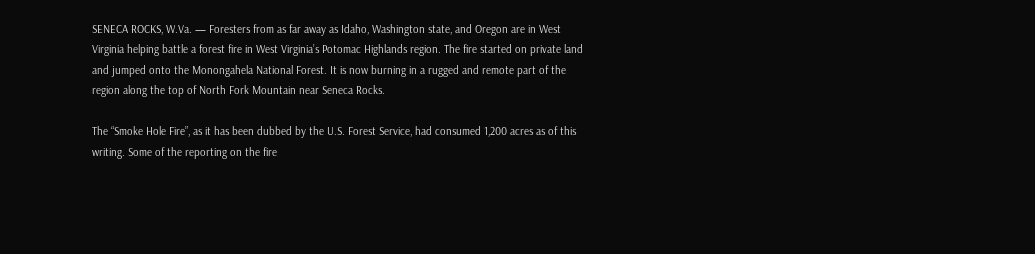SENECA ROCKS, W.Va. — Foresters from as far away as Idaho, Washington state, and Oregon are in West Virginia helping battle a forest fire in West Virginia’s Potomac Highlands region. The fire started on private land and jumped onto the Monongahela National Forest. It is now burning in a rugged and remote part of the region along the top of North Fork Mountain near Seneca Rocks.

The “Smoke Hole Fire”, as it has been dubbed by the U.S. Forest Service, had consumed 1,200 acres as of this writing. Some of the reporting on the fire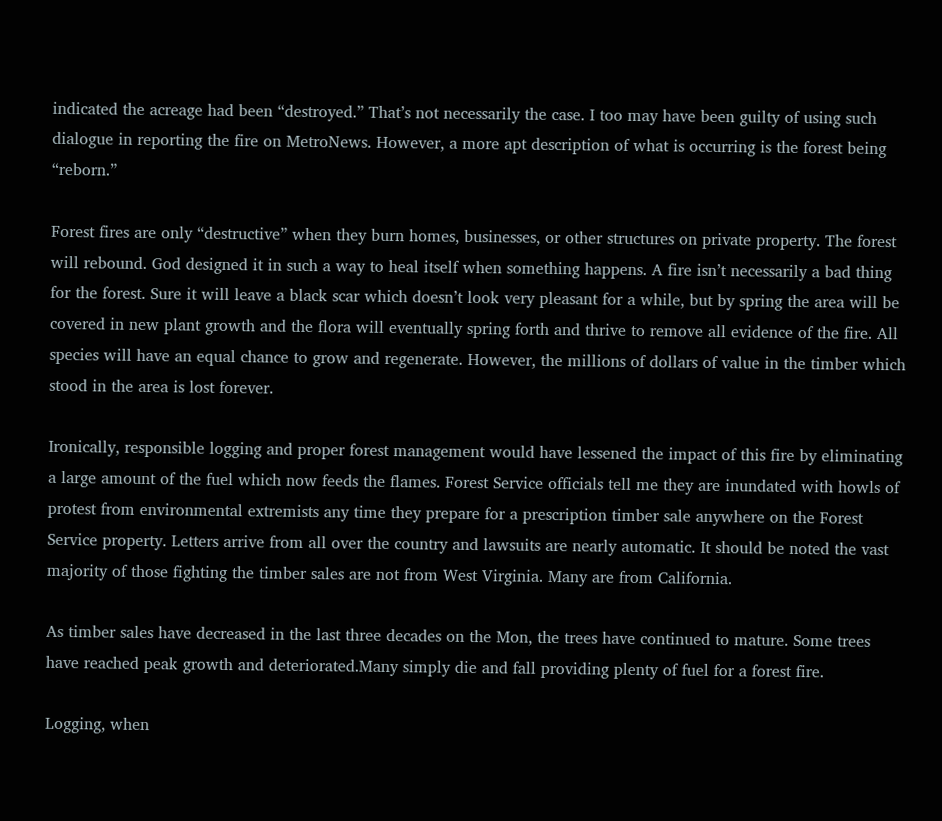indicated the acreage had been “destroyed.” That’s not necessarily the case. I too may have been guilty of using such dialogue in reporting the fire on MetroNews. However, a more apt description of what is occurring is the forest being “reborn.”

Forest fires are only “destructive” when they burn homes, businesses, or other structures on private property. The forest will rebound. God designed it in such a way to heal itself when something happens. A fire isn’t necessarily a bad thing for the forest. Sure it will leave a black scar which doesn’t look very pleasant for a while, but by spring the area will be covered in new plant growth and the flora will eventually spring forth and thrive to remove all evidence of the fire. All species will have an equal chance to grow and regenerate. However, the millions of dollars of value in the timber which stood in the area is lost forever.

Ironically, responsible logging and proper forest management would have lessened the impact of this fire by eliminating a large amount of the fuel which now feeds the flames. Forest Service officials tell me they are inundated with howls of protest from environmental extremists any time they prepare for a prescription timber sale anywhere on the Forest Service property. Letters arrive from all over the country and lawsuits are nearly automatic. It should be noted the vast majority of those fighting the timber sales are not from West Virginia. Many are from California.

As timber sales have decreased in the last three decades on the Mon, the trees have continued to mature. Some trees have reached peak growth and deteriorated.Many simply die and fall providing plenty of fuel for a forest fire.

Logging, when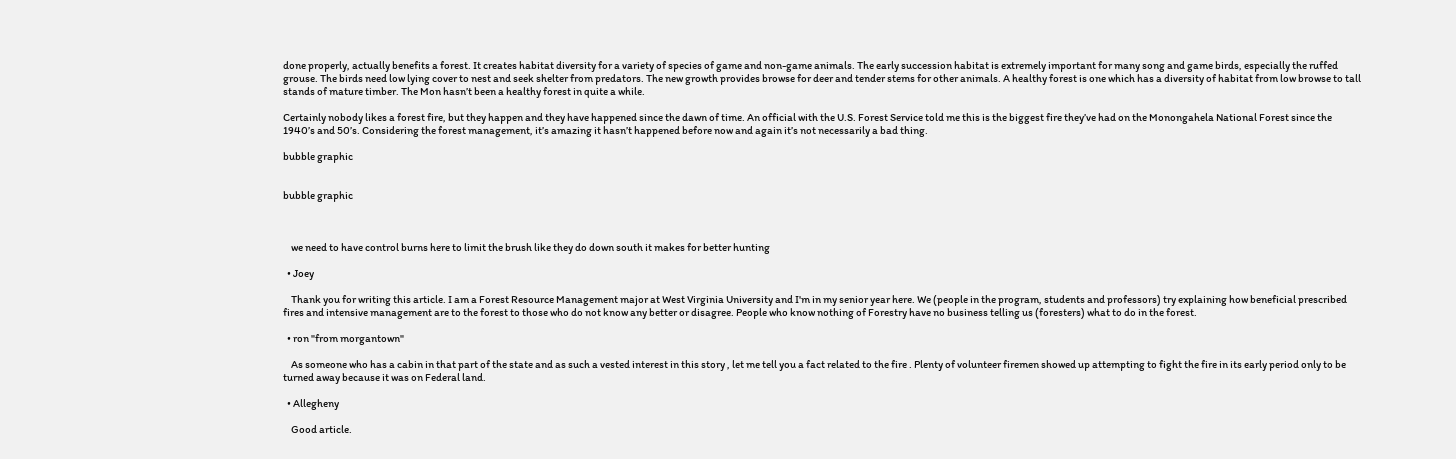done properly, actually benefits a forest. It creates habitat diversity for a variety of species of game and non-game animals. The early succession habitat is extremely important for many song and game birds, especially the ruffed grouse. The birds need low lying cover to nest and seek shelter from predators. The new growth provides browse for deer and tender stems for other animals. A healthy forest is one which has a diversity of habitat from low browse to tall stands of mature timber. The Mon hasn’t been a healthy forest in quite a while.

Certainly nobody likes a forest fire, but they happen and they have happened since the dawn of time. An official with the U.S. Forest Service told me this is the biggest fire they’ve had on the Monongahela National Forest since the 1940’s and 50’s. Considering the forest management, it’s amazing it hasn’t happened before now and again it’s not necessarily a bad thing.

bubble graphic


bubble graphic



    we need to have control burns here to limit the brush like they do down south it makes for better hunting

  • Joey

    Thank you for writing this article. I am a Forest Resource Management major at West Virginia University and I'm in my senior year here. We (people in the program, students and professors) try explaining how beneficial prescribed fires and intensive management are to the forest to those who do not know any better or disagree. People who know nothing of Forestry have no business telling us (foresters) what to do in the forest.

  • ron "from morgantown"

    As someone who has a cabin in that part of the state and as such a vested interest in this story , let me tell you a fact related to the fire . Plenty of volunteer firemen showed up attempting to fight the fire in its early period only to be turned away because it was on Federal land.

  • Allegheny

    Good article.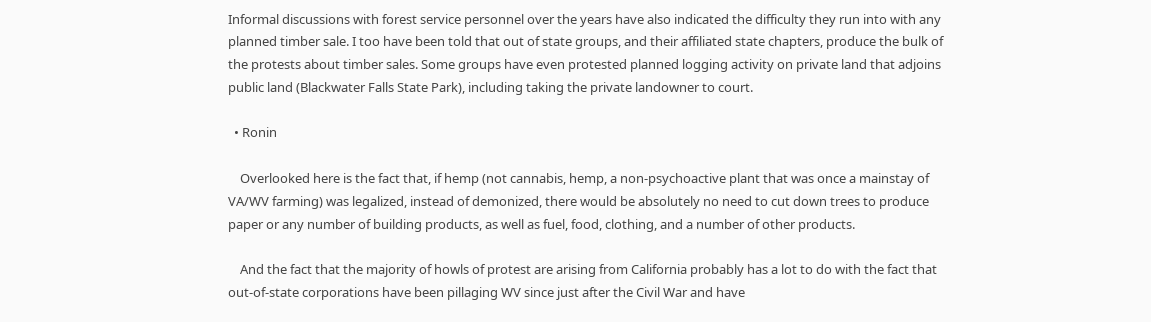Informal discussions with forest service personnel over the years have also indicated the difficulty they run into with any planned timber sale. I too have been told that out of state groups, and their affiliated state chapters, produce the bulk of the protests about timber sales. Some groups have even protested planned logging activity on private land that adjoins public land (Blackwater Falls State Park), including taking the private landowner to court.

  • Ronin

    Overlooked here is the fact that, if hemp (not cannabis, hemp, a non-psychoactive plant that was once a mainstay of VA/WV farming) was legalized, instead of demonized, there would be absolutely no need to cut down trees to produce paper or any number of building products, as well as fuel, food, clothing, and a number of other products.

    And the fact that the majority of howls of protest are arising from California probably has a lot to do with the fact that out-of-state corporations have been pillaging WV since just after the Civil War and have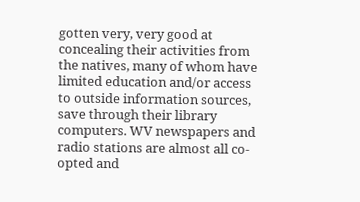gotten very, very good at concealing their activities from the natives, many of whom have limited education and/or access to outside information sources, save through their library computers. WV newspapers and radio stations are almost all co-opted and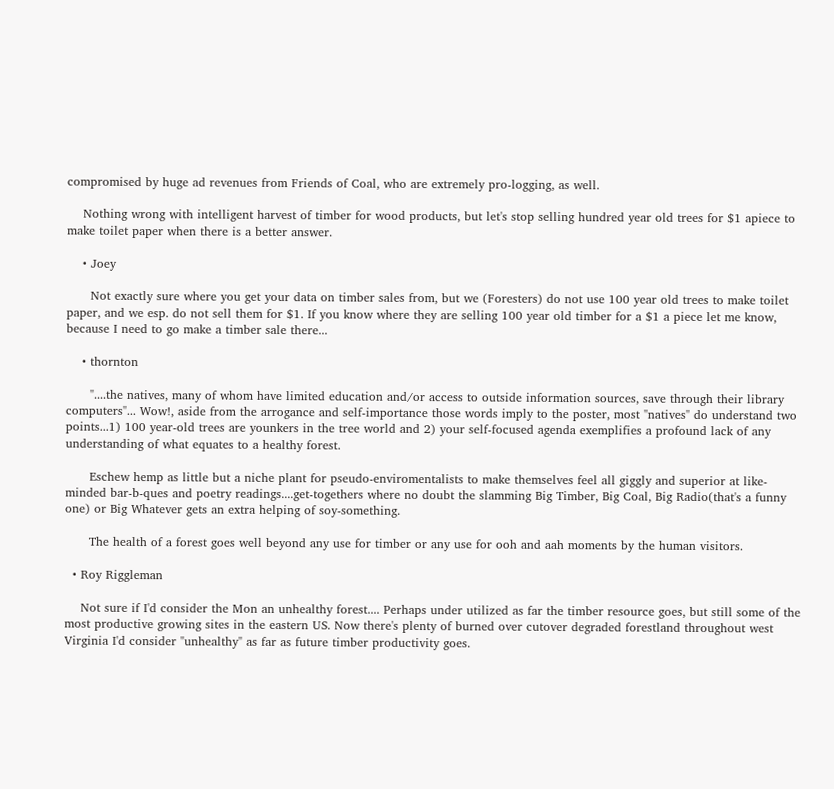compromised by huge ad revenues from Friends of Coal, who are extremely pro-logging, as well.

    Nothing wrong with intelligent harvest of timber for wood products, but let's stop selling hundred year old trees for $1 apiece to make toilet paper when there is a better answer.

    • Joey

      Not exactly sure where you get your data on timber sales from, but we (Foresters) do not use 100 year old trees to make toilet paper, and we esp. do not sell them for $1. If you know where they are selling 100 year old timber for a $1 a piece let me know, because I need to go make a timber sale there...

    • thornton

      "....the natives, many of whom have limited education and/or access to outside information sources, save through their library computers"... Wow!, aside from the arrogance and self-importance those words imply to the poster, most "natives" do understand two points...1) 100 year-old trees are younkers in the tree world and 2) your self-focused agenda exemplifies a profound lack of any understanding of what equates to a healthy forest.

      Eschew hemp as little but a niche plant for pseudo-enviromentalists to make themselves feel all giggly and superior at like-minded bar-b-ques and poetry readings....get-togethers where no doubt the slamming Big Timber, Big Coal, Big Radio(that's a funny one) or Big Whatever gets an extra helping of soy-something.

      The health of a forest goes well beyond any use for timber or any use for ooh and aah moments by the human visitors.

  • Roy Riggleman

    Not sure if I'd consider the Mon an unhealthy forest.... Perhaps under utilized as far the timber resource goes, but still some of the most productive growing sites in the eastern US. Now there's plenty of burned over cutover degraded forestland throughout west Virginia I'd consider "unhealthy" as far as future timber productivity goes.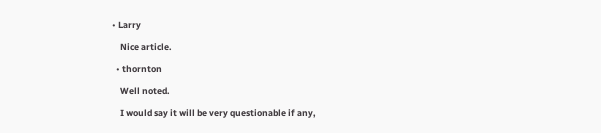• Larry

    Nice article.

  • thornton

    Well noted.

    I would say it will be very questionable if any,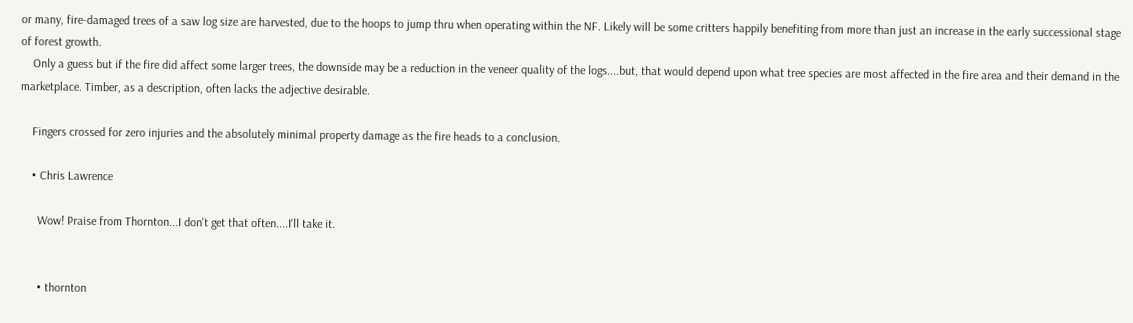or many, fire-damaged trees of a saw log size are harvested, due to the hoops to jump thru when operating within the NF. Likely will be some critters happily benefiting from more than just an increase in the early successional stage of forest growth.
    Only a guess but if the fire did affect some larger trees, the downside may be a reduction in the veneer quality of the logs....but, that would depend upon what tree species are most affected in the fire area and their demand in the marketplace. Timber, as a description, often lacks the adjective desirable.

    Fingers crossed for zero injuries and the absolutely minimal property damage as the fire heads to a conclusion.

    • Chris Lawrence

      Wow! Praise from Thornton...I don't get that often....I'll take it.


      • thornton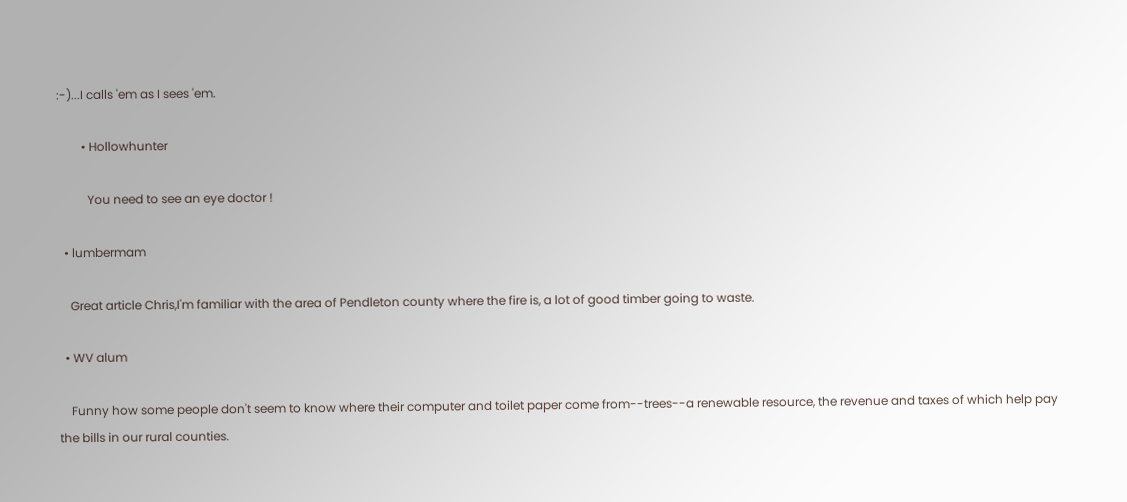:-)...I calls 'em as I sees 'em.

        • Hollowhunter

          You need to see an eye doctor !

  • lumbermam

    Great article Chris,I'm familiar with the area of Pendleton county where the fire is, a lot of good timber going to waste.

  • WV alum

    Funny how some people don't seem to know where their computer and toilet paper come from--trees--a renewable resource, the revenue and taxes of which help pay the bills in our rural counties.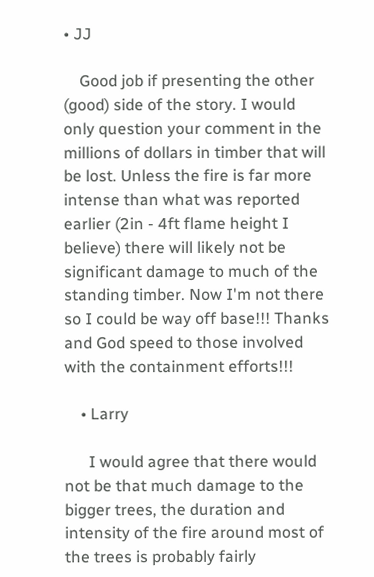• JJ

    Good job if presenting the other (good) side of the story. I would only question your comment in the millions of dollars in timber that will be lost. Unless the fire is far more intense than what was reported earlier (2in - 4ft flame height I believe) there will likely not be significant damage to much of the standing timber. Now I'm not there so I could be way off base!!! Thanks and God speed to those involved with the containment efforts!!!

    • Larry

      I would agree that there would not be that much damage to the bigger trees, the duration and intensity of the fire around most of the trees is probably fairly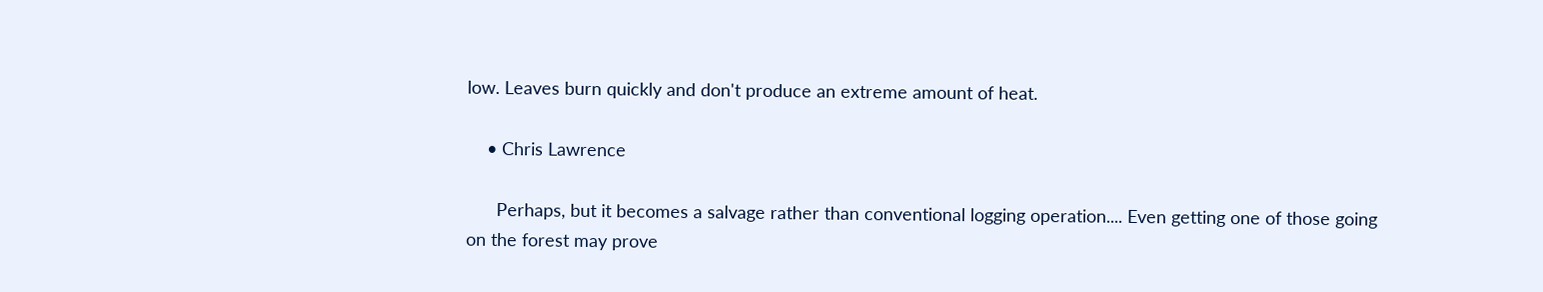low. Leaves burn quickly and don't produce an extreme amount of heat.

    • Chris Lawrence

      Perhaps, but it becomes a salvage rather than conventional logging operation.... Even getting one of those going on the forest may prove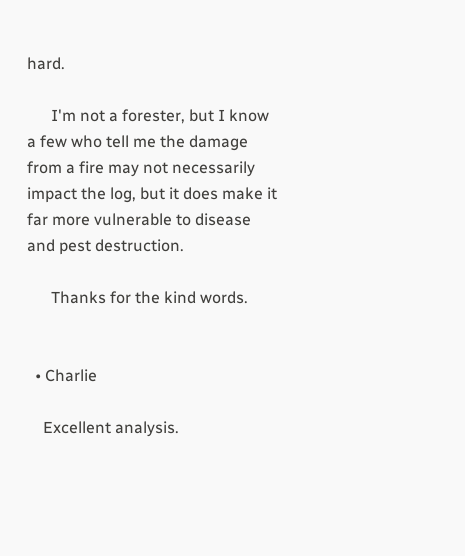hard.

      I'm not a forester, but I know a few who tell me the damage from a fire may not necessarily impact the log, but it does make it far more vulnerable to disease and pest destruction.

      Thanks for the kind words.


  • Charlie

    Excellent analysis.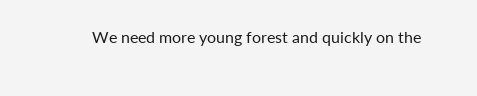We need more young forest and quickly on the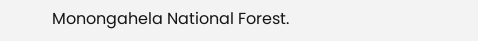Monongahela National Forest.